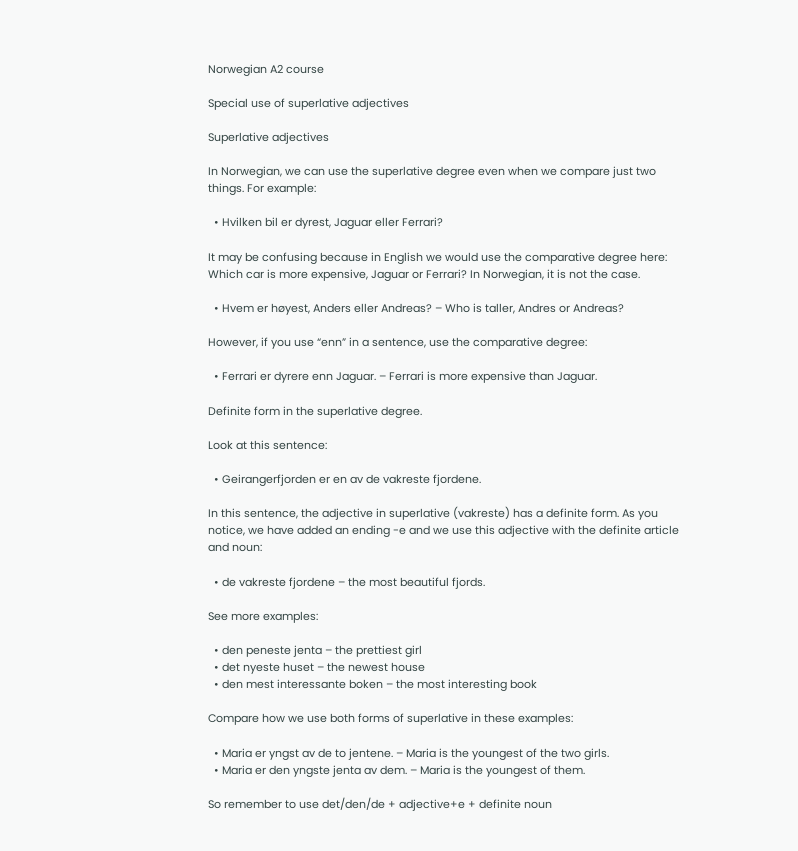Norwegian A2 course

Special use of superlative adjectives

Superlative adjectives

In Norwegian, we can use the superlative degree even when we compare just two things. For example:

  • Hvilken bil er dyrest, Jaguar eller Ferrari?

It may be confusing because in English we would use the comparative degree here: Which car is more expensive, Jaguar or Ferrari? In Norwegian, it is not the case.

  • Hvem er høyest, Anders eller Andreas? – Who is taller, Andres or Andreas?

However, if you use “enn” in a sentence, use the comparative degree:

  • Ferrari er dyrere enn Jaguar. – Ferrari is more expensive than Jaguar.

Definite form in the superlative degree.

Look at this sentence:

  • Geirangerfjorden er en av de vakreste fjordene.

In this sentence, the adjective in superlative (vakreste) has a definite form. As you notice, we have added an ending -e and we use this adjective with the definite article and noun:

  • de vakreste fjordene – the most beautiful fjords.

See more examples:

  • den peneste jenta – the prettiest girl
  • det nyeste huset – the newest house
  • den mest interessante boken – the most interesting book

Compare how we use both forms of superlative in these examples:

  • Maria er yngst av de to jentene. – Maria is the youngest of the two girls.
  • Maria er den yngste jenta av dem. – Maria is the youngest of them.

So remember to use det/den/de + adjective+e + definite noun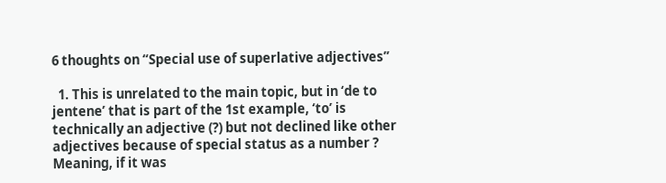6 thoughts on “Special use of superlative adjectives”

  1. This is unrelated to the main topic, but in ‘de to jentene’ that is part of the 1st example, ‘to’ is technically an adjective (?) but not declined like other adjectives because of special status as a number ? Meaning, if it was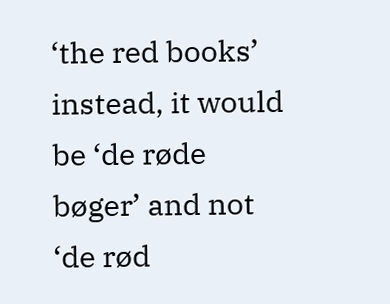‘the red books’ instead, it would be ‘de røde bøger’ and not ‘de rød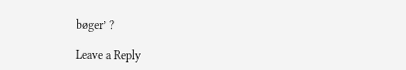bøger’ ?

Leave a Reply